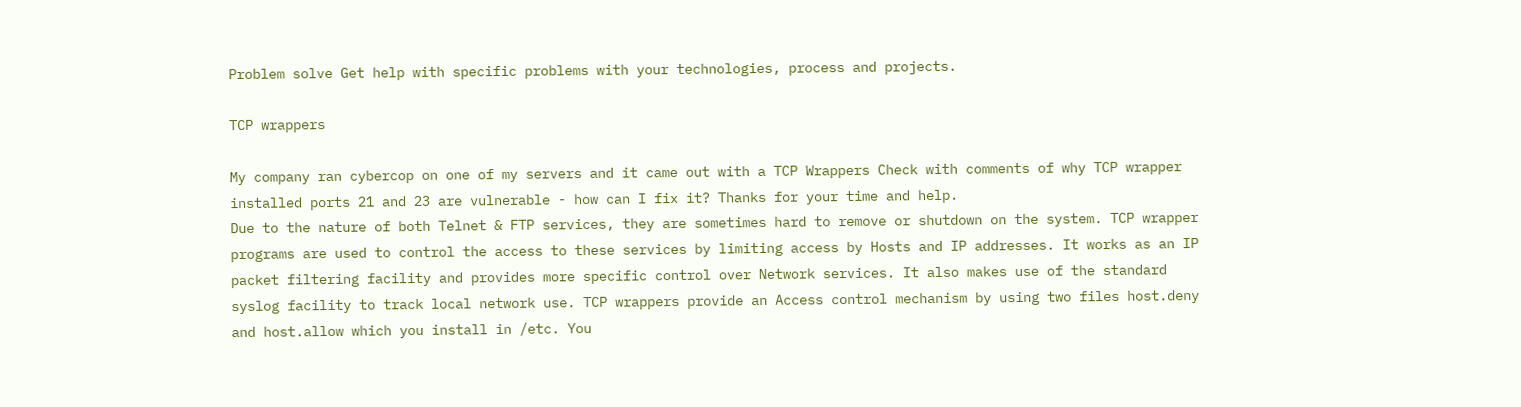Problem solve Get help with specific problems with your technologies, process and projects.

TCP wrappers

My company ran cybercop on one of my servers and it came out with a TCP Wrappers Check with comments of why TCP wrapper installed ports 21 and 23 are vulnerable - how can I fix it? Thanks for your time and help.
Due to the nature of both Telnet & FTP services, they are sometimes hard to remove or shutdown on the system. TCP wrapper programs are used to control the access to these services by limiting access by Hosts and IP addresses. It works as an IP packet filtering facility and provides more specific control over Network services. It also makes use of the standard syslog facility to track local network use. TCP wrappers provide an Access control mechanism by using two files host.deny and host.allow which you install in /etc. You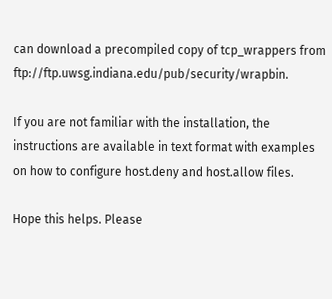can download a precompiled copy of tcp_wrappers from ftp://ftp.uwsg.indiana.edu/pub/security/wrapbin.

If you are not familiar with the installation, the instructions are available in text format with examples on how to configure host.deny and host.allow files.

Hope this helps. Please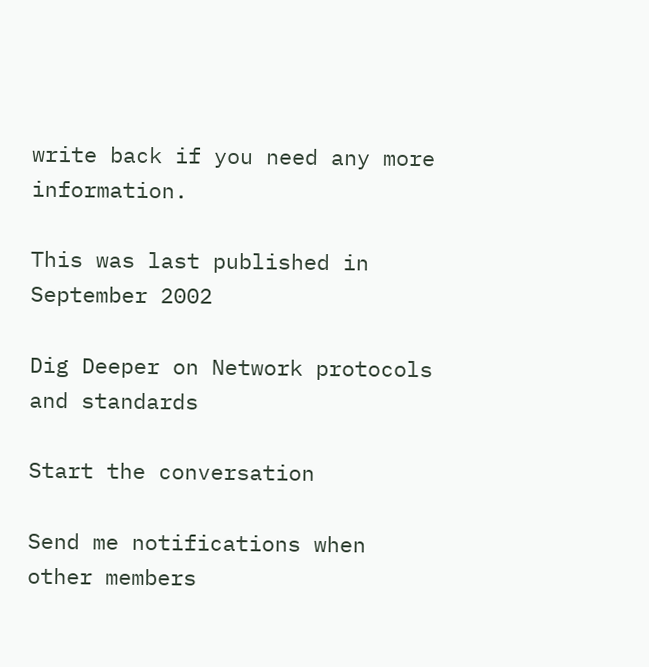write back if you need any more information.

This was last published in September 2002

Dig Deeper on Network protocols and standards

Start the conversation

Send me notifications when other members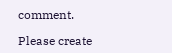comment.

Please create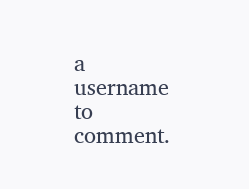a username to comment.